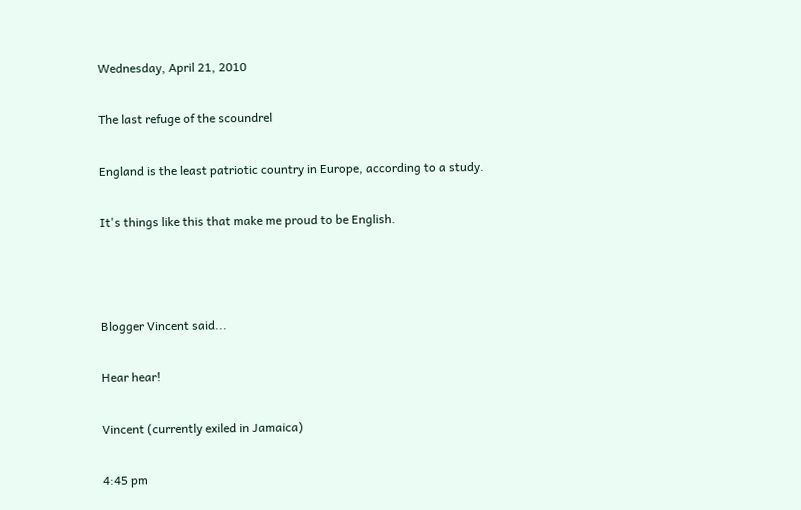Wednesday, April 21, 2010

The last refuge of the scoundrel

England is the least patriotic country in Europe, according to a study.

It's things like this that make me proud to be English.



Blogger Vincent said...

Hear hear!

Vincent (currently exiled in Jamaica)

4:45 pm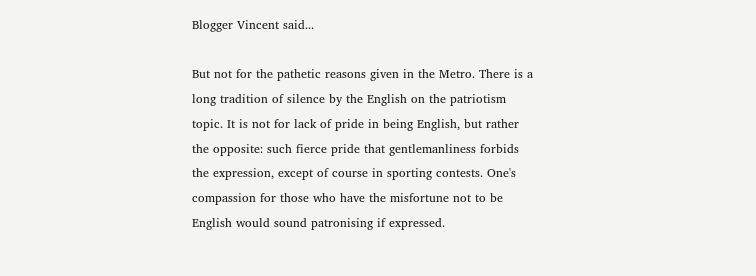Blogger Vincent said...

But not for the pathetic reasons given in the Metro. There is a long tradition of silence by the English on the patriotism topic. It is not for lack of pride in being English, but rather the opposite: such fierce pride that gentlemanliness forbids the expression, except of course in sporting contests. One's compassion for those who have the misfortune not to be English would sound patronising if expressed.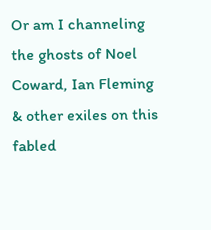Or am I channeling the ghosts of Noel Coward, Ian Fleming & other exiles on this fabled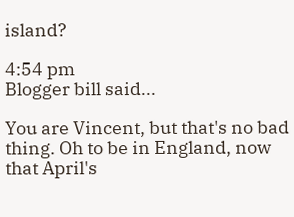island?

4:54 pm
Blogger bill said...

You are Vincent, but that's no bad thing. Oh to be in England, now that April's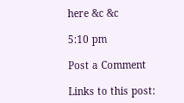here &c &c

5:10 pm

Post a Comment

Links to this post: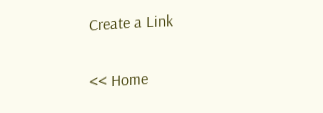Create a Link

<< Home